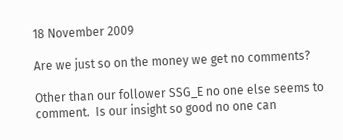18 November 2009

Are we just so on the money we get no comments?

Other than our follower SSG_E no one else seems to comment.  Is our insight so good no one can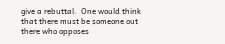give a rebuttal.  One would think that there must be someone out there who opposes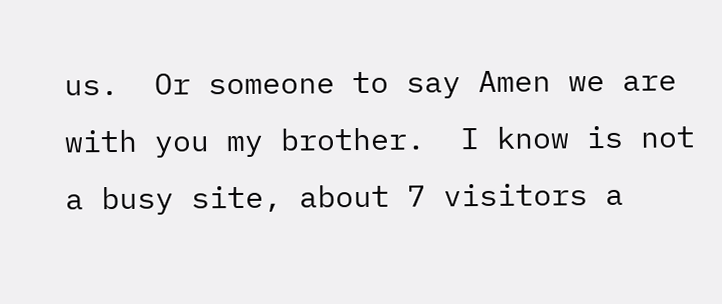us.  Or someone to say Amen we are with you my brother.  I know is not a busy site, about 7 visitors a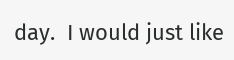day.  I would just like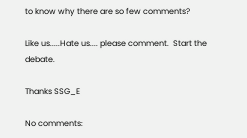to know why there are so few comments?

Like us.....Hate us.... please comment.  Start the debate.

Thanks SSG_E

No comments: